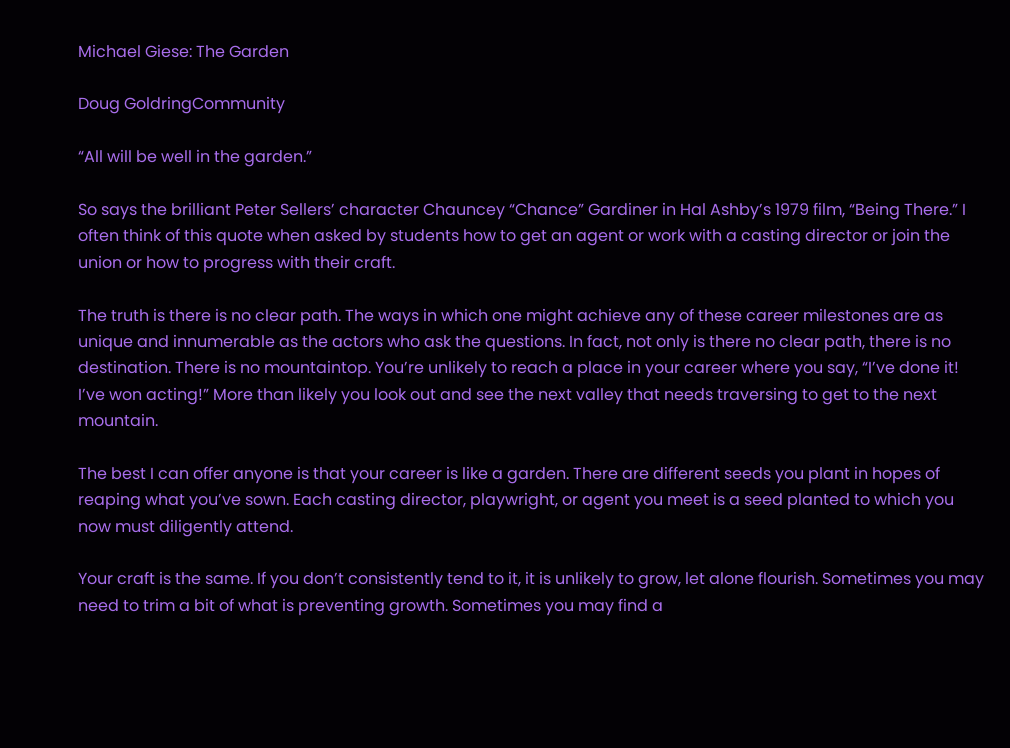Michael Giese: The Garden

Doug GoldringCommunity

“All will be well in the garden.”

So says the brilliant Peter Sellers’ character Chauncey “Chance” Gardiner in Hal Ashby’s 1979 film, “Being There.” I often think of this quote when asked by students how to get an agent or work with a casting director or join the union or how to progress with their craft.

The truth is there is no clear path. The ways in which one might achieve any of these career milestones are as unique and innumerable as the actors who ask the questions. In fact, not only is there no clear path, there is no destination. There is no mountaintop. You’re unlikely to reach a place in your career where you say, “I’ve done it! I’ve won acting!” More than likely you look out and see the next valley that needs traversing to get to the next mountain.

The best I can offer anyone is that your career is like a garden. There are different seeds you plant in hopes of reaping what you’ve sown. Each casting director, playwright, or agent you meet is a seed planted to which you now must diligently attend.

Your craft is the same. If you don’t consistently tend to it, it is unlikely to grow, let alone flourish. Sometimes you may need to trim a bit of what is preventing growth. Sometimes you may find a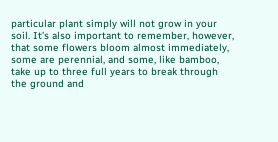particular plant simply will not grow in your soil. It’s also important to remember, however, that some flowers bloom almost immediately, some are perennial, and some, like bamboo, take up to three full years to break through the ground and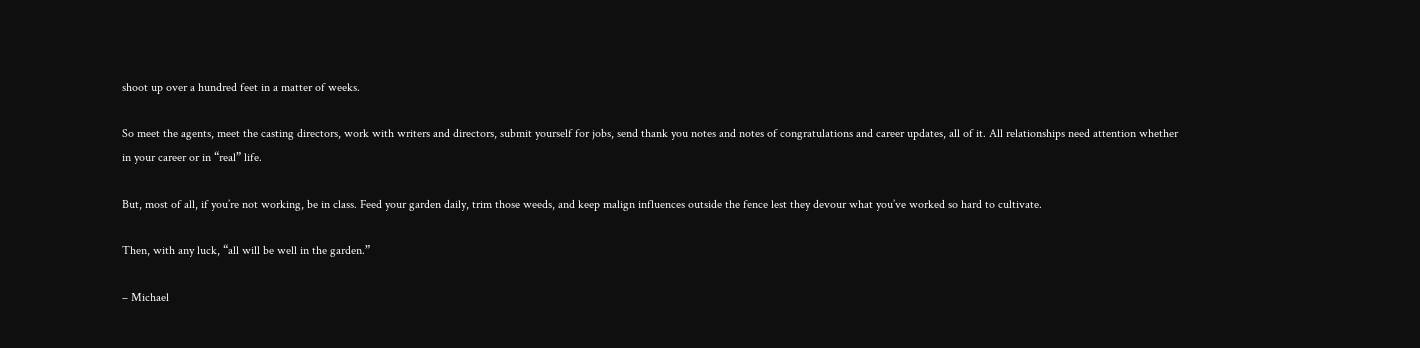shoot up over a hundred feet in a matter of weeks.

So meet the agents, meet the casting directors, work with writers and directors, submit yourself for jobs, send thank you notes and notes of congratulations and career updates, all of it. All relationships need attention whether in your career or in “real” life.

But, most of all, if you’re not working, be in class. Feed your garden daily, trim those weeds, and keep malign influences outside the fence lest they devour what you’ve worked so hard to cultivate.

Then, with any luck, “all will be well in the garden.”

– Michael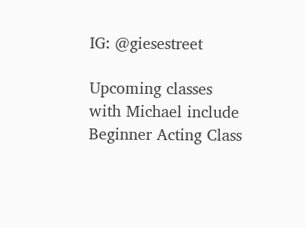IG: @giesestreet

Upcoming classes with Michael include Beginner Acting Class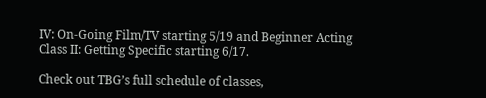IV: On-Going Film/TV starting 5/19 and Beginner Acting Class II: Getting Specific starting 6/17.

Check out TBG’s full schedule of classes,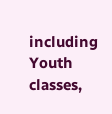including Youth classes,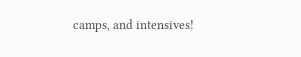camps, and intensives!